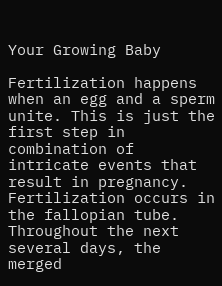Your Growing Baby

Fertilization happens when an egg and a sperm unite. This is just the first step in combination of intricate events that result in pregnancy. Fertilization occurs in the fallopian tube. Throughout the next several days, the merged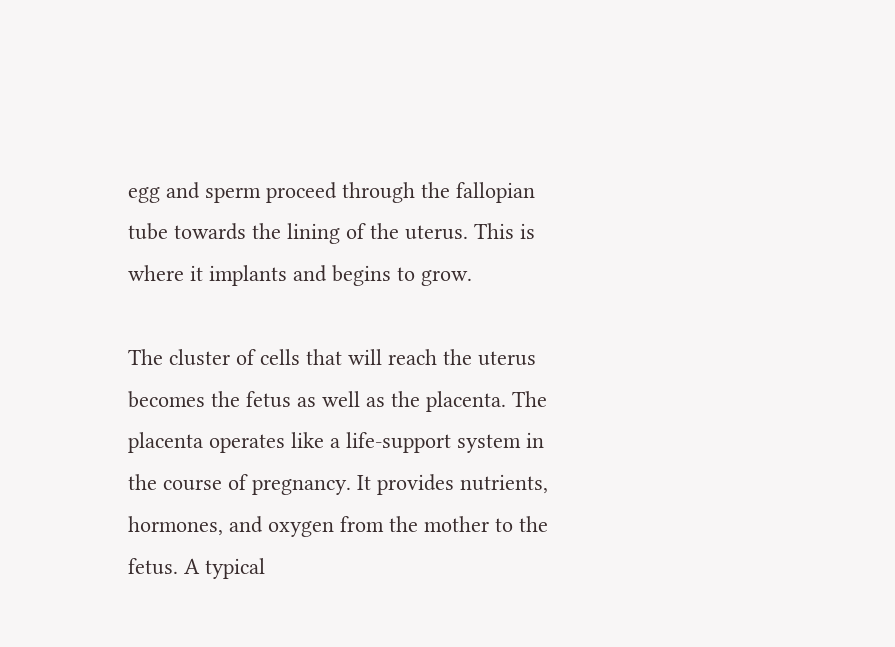egg and sperm proceed through the fallopian tube towards the lining of the uterus. This is where it implants and begins to grow.

The cluster of cells that will reach the uterus becomes the fetus as well as the placenta. The placenta operates like a life-support system in the course of pregnancy. It provides nutrients, hormones, and oxygen from the mother to the fetus. A typical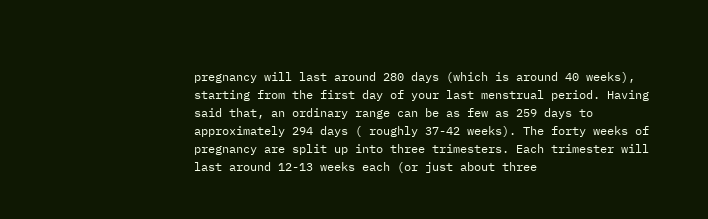pregnancy will last around 280 days (which is around 40 weeks), starting from the first day of your last menstrual period. Having said that, an ordinary range can be as few as 259 days to approximately 294 days ( roughly 37-42 weeks). The forty weeks of pregnancy are split up into three trimesters. Each trimester will last around 12-13 weeks each (or just about three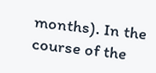months). In the course of the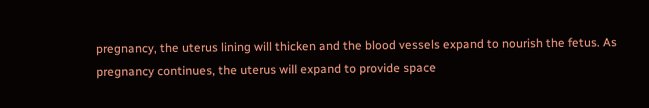pregnancy, the uterus lining will thicken and the blood vessels expand to nourish the fetus. As pregnancy continues, the uterus will expand to provide space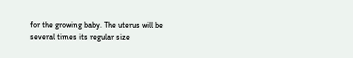for the growing baby. The uterus will be several times its regular size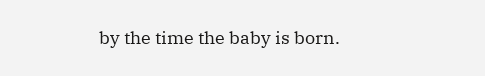by the time the baby is born.